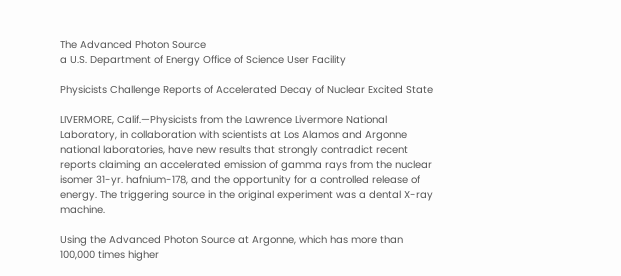The Advanced Photon Source
a U.S. Department of Energy Office of Science User Facility

Physicists Challenge Reports of Accelerated Decay of Nuclear Excited State

LIVERMORE, Calif.—Physicists from the Lawrence Livermore National Laboratory, in collaboration with scientists at Los Alamos and Argonne national laboratories, have new results that strongly contradict recent reports claiming an accelerated emission of gamma rays from the nuclear isomer 31-yr. hafnium-178, and the opportunity for a controlled release of energy. The triggering source in the original experiment was a dental X-ray machine.

Using the Advanced Photon Source at Argonne, which has more than 100,000 times higher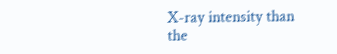X-ray intensity than the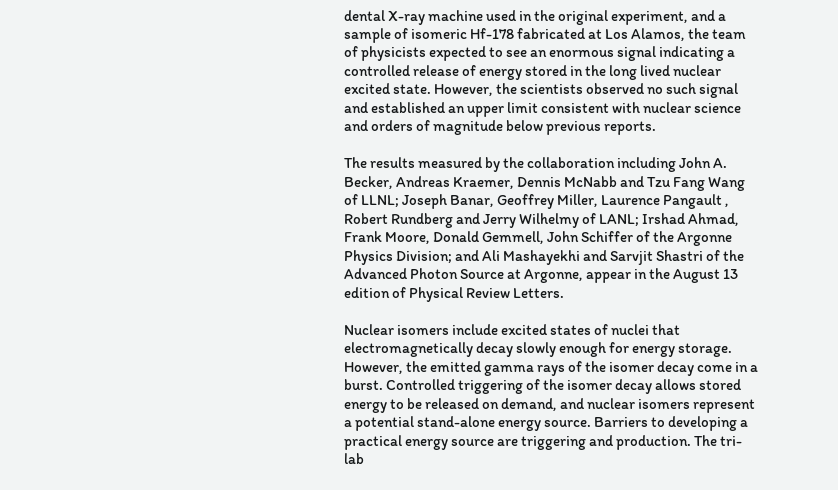dental X-ray machine used in the original experiment, and a sample of isomeric Hf-178 fabricated at Los Alamos, the team of physicists expected to see an enormous signal indicating a controlled release of energy stored in the long lived nuclear excited state. However, the scientists observed no such signal and established an upper limit consistent with nuclear science and orders of magnitude below previous reports.

The results measured by the collaboration including John A. Becker, Andreas Kraemer, Dennis McNabb and Tzu Fang Wang of LLNL; Joseph Banar, Geoffrey Miller, Laurence Pangault , Robert Rundberg and Jerry Wilhelmy of LANL; Irshad Ahmad, Frank Moore, Donald Gemmell, John Schiffer of the Argonne Physics Division; and Ali Mashayekhi and Sarvjit Shastri of the Advanced Photon Source at Argonne, appear in the August 13 edition of Physical Review Letters.

Nuclear isomers include excited states of nuclei that electromagnetically decay slowly enough for energy storage. However, the emitted gamma rays of the isomer decay come in a burst. Controlled triggering of the isomer decay allows stored energy to be released on demand, and nuclear isomers represent a potential stand-alone energy source. Barriers to developing a practical energy source are triggering and production. The tri-lab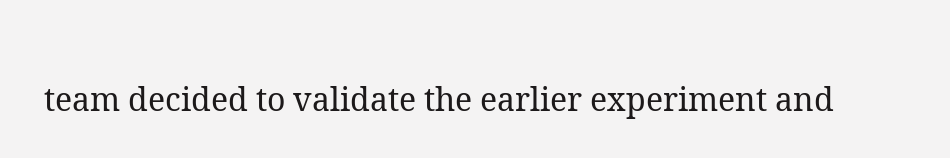team decided to validate the earlier experiment and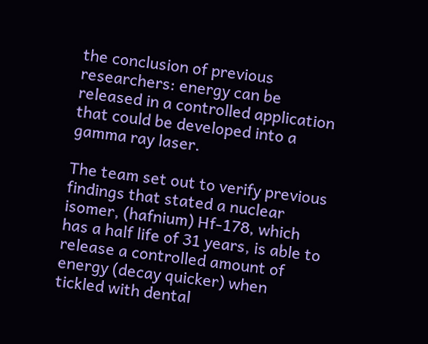the conclusion of previous researchers: energy can be released in a controlled application that could be developed into a gamma ray laser.

The team set out to verify previous findings that stated a nuclear isomer, (hafnium) Hf-178, which has a half life of 31 years, is able to release a controlled amount of energy (decay quicker) when tickled with dental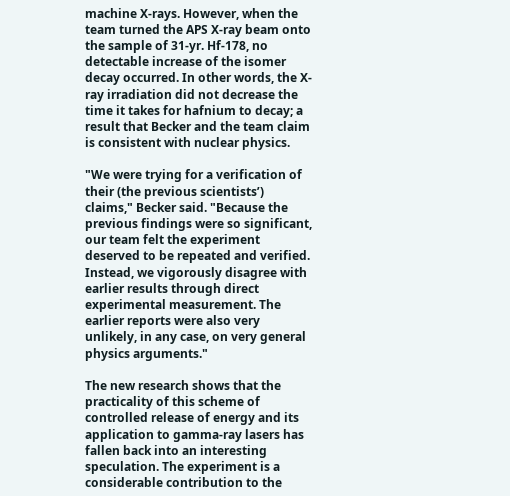machine X-rays. However, when the team turned the APS X-ray beam onto the sample of 31-yr. Hf-178, no detectable increase of the isomer decay occurred. In other words, the X-ray irradiation did not decrease the time it takes for hafnium to decay; a result that Becker and the team claim is consistent with nuclear physics.

"We were trying for a verification of their (the previous scientists’) claims," Becker said. "Because the previous findings were so significant, our team felt the experiment deserved to be repeated and verified. Instead, we vigorously disagree with earlier results through direct experimental measurement. The earlier reports were also very unlikely, in any case, on very general physics arguments."

The new research shows that the practicality of this scheme of controlled release of energy and its application to gamma-ray lasers has fallen back into an interesting speculation. The experiment is a considerable contribution to the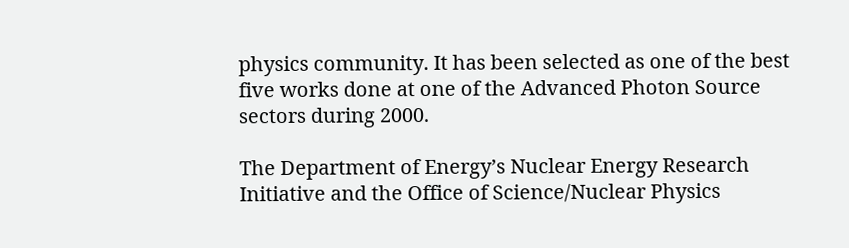physics community. It has been selected as one of the best five works done at one of the Advanced Photon Source sectors during 2000.

The Department of Energy’s Nuclear Energy Research Initiative and the Office of Science/Nuclear Physics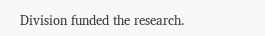Division funded the research.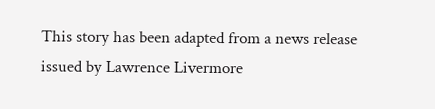This story has been adapted from a news release issued by Lawrence Livermore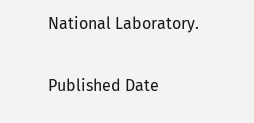National Laboratory.

Published Date